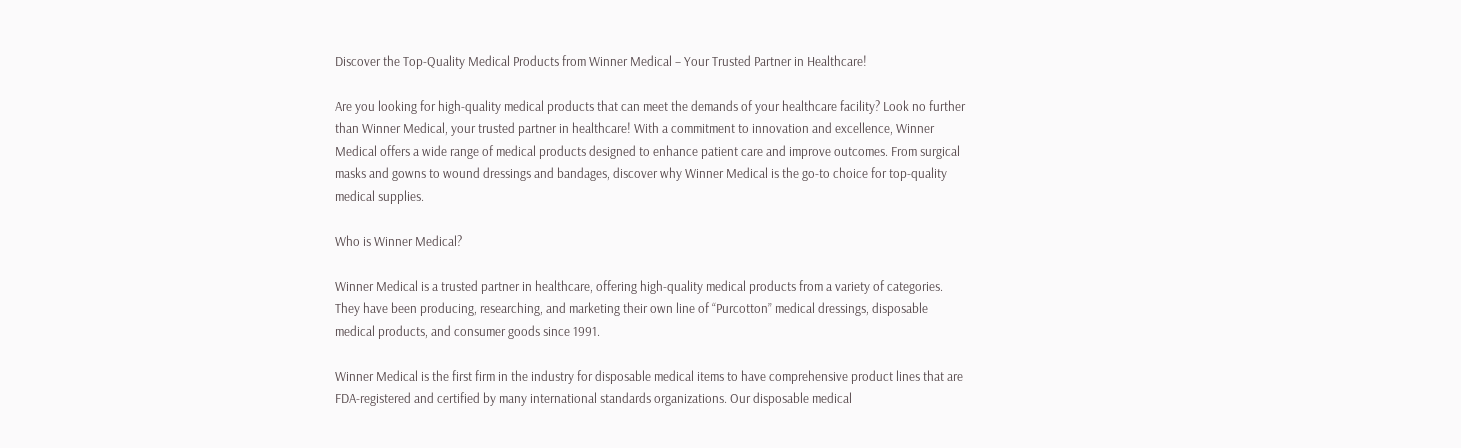Discover the Top-Quality Medical Products from Winner Medical – Your Trusted Partner in Healthcare!

Are you looking for high-quality medical products that can meet the demands of your healthcare facility? Look no further than Winner Medical, your trusted partner in healthcare! With a commitment to innovation and excellence, Winner Medical offers a wide range of medical products designed to enhance patient care and improve outcomes. From surgical masks and gowns to wound dressings and bandages, discover why Winner Medical is the go-to choice for top-quality medical supplies.

Who is Winner Medical?

Winner Medical is a trusted partner in healthcare, offering high-quality medical products from a variety of categories. They have been producing, researching, and marketing their own line of “Purcotton” medical dressings, disposable medical products, and consumer goods since 1991.

Winner Medical is the first firm in the industry for disposable medical items to have comprehensive product lines that are FDA-registered and certified by many international standards organizations. Our disposable medical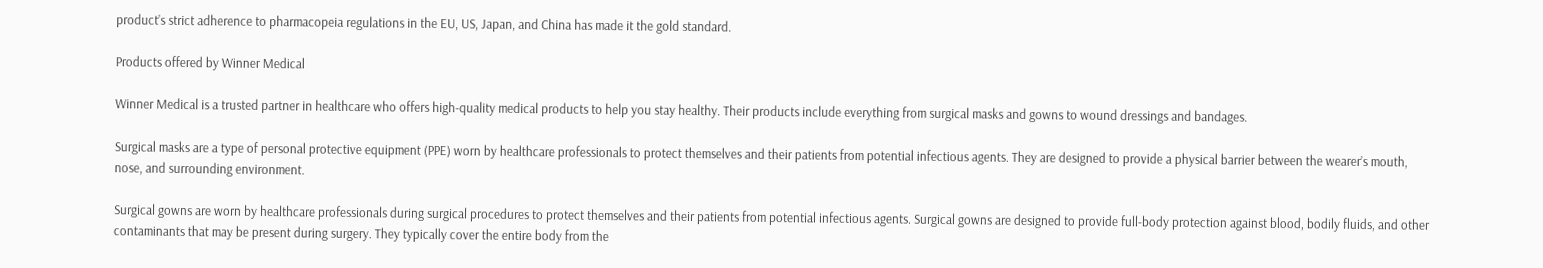product’s strict adherence to pharmacopeia regulations in the EU, US, Japan, and China has made it the gold standard.

Products offered by Winner Medical

Winner Medical is a trusted partner in healthcare who offers high-quality medical products to help you stay healthy. Their products include everything from surgical masks and gowns to wound dressings and bandages.

Surgical masks are a type of personal protective equipment (PPE) worn by healthcare professionals to protect themselves and their patients from potential infectious agents. They are designed to provide a physical barrier between the wearer’s mouth, nose, and surrounding environment.

Surgical gowns are worn by healthcare professionals during surgical procedures to protect themselves and their patients from potential infectious agents. Surgical gowns are designed to provide full-body protection against blood, bodily fluids, and other contaminants that may be present during surgery. They typically cover the entire body from the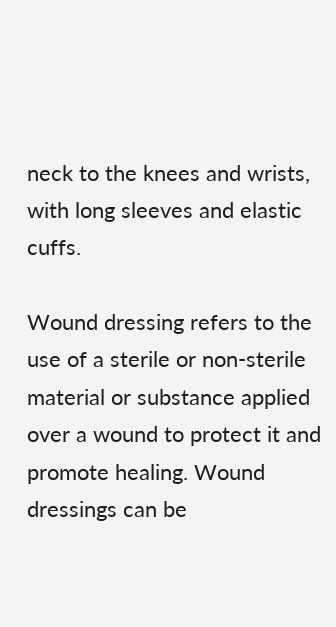neck to the knees and wrists, with long sleeves and elastic cuffs.

Wound dressing refers to the use of a sterile or non-sterile material or substance applied over a wound to protect it and promote healing. Wound dressings can be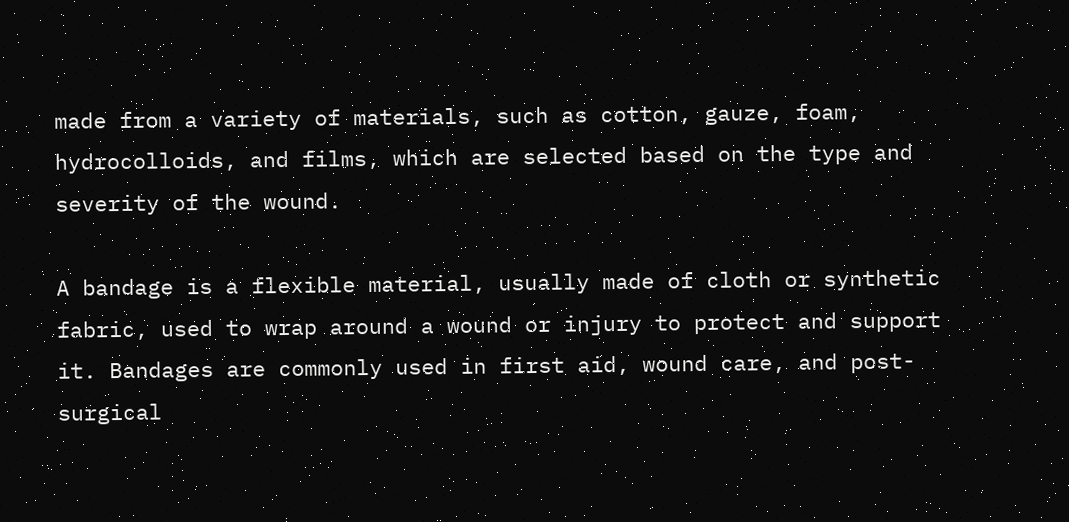made from a variety of materials, such as cotton, gauze, foam, hydrocolloids, and films, which are selected based on the type and severity of the wound.

A bandage is a flexible material, usually made of cloth or synthetic fabric, used to wrap around a wound or injury to protect and support it. Bandages are commonly used in first aid, wound care, and post-surgical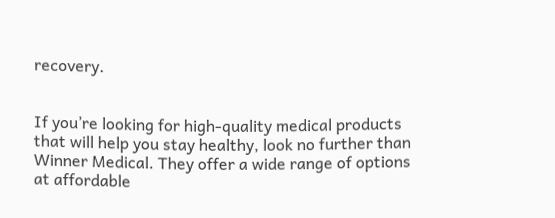recovery.


If you’re looking for high-quality medical products that will help you stay healthy, look no further than Winner Medical. They offer a wide range of options at affordable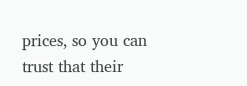prices, so you can trust that their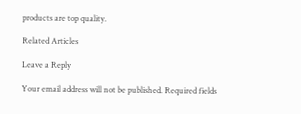products are top quality.

Related Articles

Leave a Reply

Your email address will not be published. Required fields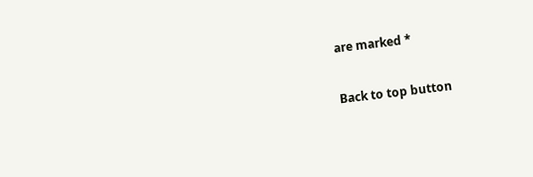are marked *

Back to top button